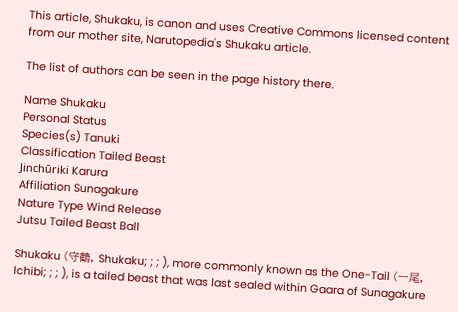This article, Shukaku, is canon and uses Creative Commons licensed content from our mother site, Narutopedia's Shukaku article.

The list of authors can be seen in the page history there.

Name Shukaku
Personal Status
Species(s) Tanuki
Classification Tailed Beast
Jinchūriki Karura
Affiliation Sunagakure
Nature Type Wind Release
Jutsu Tailed Beast Ball

Shukaku (守鶴, Shukaku; ; ; ), more commonly known as the One-Tail (一尾, Ichibi; ; ; ), is a tailed beast that was last sealed within Gaara of Sunagakure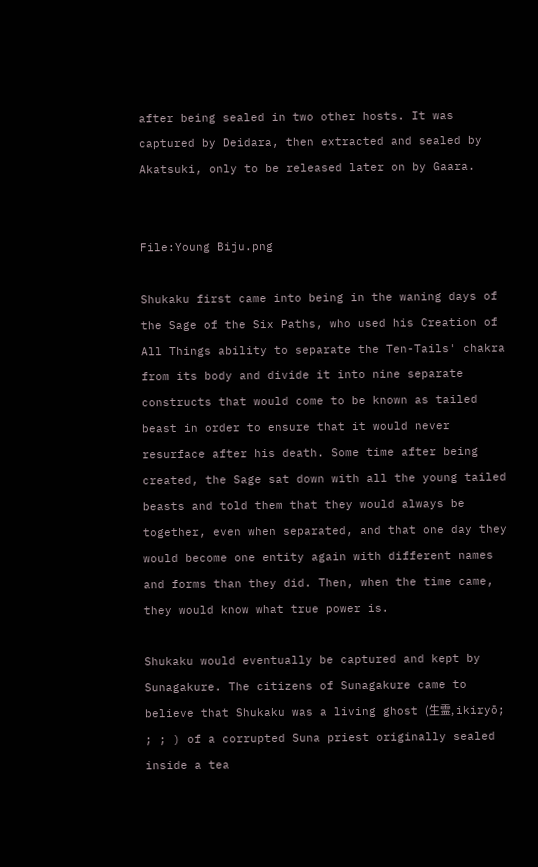after being sealed in two other hosts. It was captured by Deidara, then extracted and sealed by Akatsuki, only to be released later on by Gaara.


File:Young Biju.png

Shukaku first came into being in the waning days of the Sage of the Six Paths, who used his Creation of All Things ability to separate the Ten-Tails' chakra from its body and divide it into nine separate constructs that would come to be known as tailed beast in order to ensure that it would never resurface after his death. Some time after being created, the Sage sat down with all the young tailed beasts and told them that they would always be together, even when separated, and that one day they would become one entity again with different names and forms than they did. Then, when the time came, they would know what true power is.

Shukaku would eventually be captured and kept by Sunagakure. The citizens of Sunagakure came to believe that Shukaku was a living ghost (生霊, ikiryō; ; ; ) of a corrupted Suna priest originally sealed inside a tea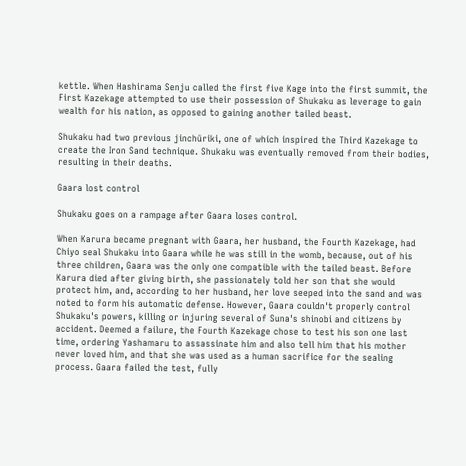kettle. When Hashirama Senju called the first five Kage into the first summit, the First Kazekage attempted to use their possession of Shukaku as leverage to gain wealth for his nation, as opposed to gaining another tailed beast.

Shukaku had two previous jinchūriki, one of which inspired the Third Kazekage to create the Iron Sand technique. Shukaku was eventually removed from their bodies, resulting in their deaths.

Gaara lost control

Shukaku goes on a rampage after Gaara loses control.

When Karura became pregnant with Gaara, her husband, the Fourth Kazekage, had Chiyo seal Shukaku into Gaara while he was still in the womb, because, out of his three children, Gaara was the only one compatible with the tailed beast. Before Karura died after giving birth, she passionately told her son that she would protect him, and, according to her husband, her love seeped into the sand and was noted to form his automatic defense. However, Gaara couldn't properly control Shukaku's powers, killing or injuring several of Suna's shinobi and citizens by accident. Deemed a failure, the Fourth Kazekage chose to test his son one last time, ordering Yashamaru to assassinate him and also tell him that his mother never loved him, and that she was used as a human sacrifice for the sealing process. Gaara failed the test, fully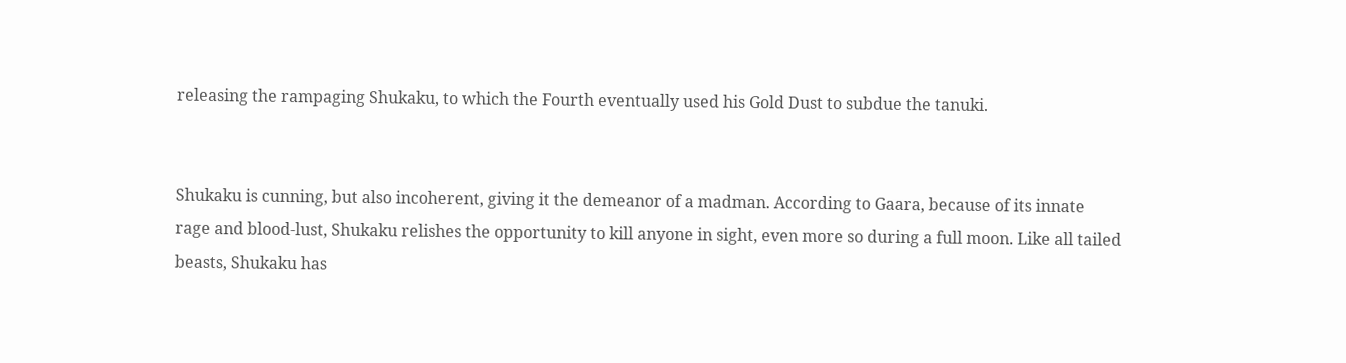releasing the rampaging Shukaku, to which the Fourth eventually used his Gold Dust to subdue the tanuki.


Shukaku is cunning, but also incoherent, giving it the demeanor of a madman. According to Gaara, because of its innate rage and blood-lust, Shukaku relishes the opportunity to kill anyone in sight, even more so during a full moon. Like all tailed beasts, Shukaku has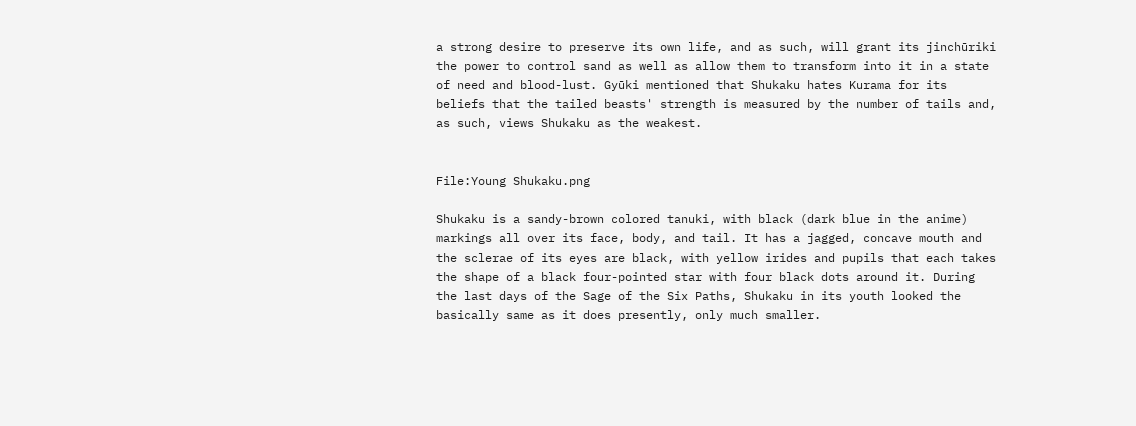a strong desire to preserve its own life, and as such, will grant its jinchūriki the power to control sand as well as allow them to transform into it in a state of need and blood-lust. Gyūki mentioned that Shukaku hates Kurama for its beliefs that the tailed beasts' strength is measured by the number of tails and, as such, views Shukaku as the weakest.


File:Young Shukaku.png

Shukaku is a sandy-brown colored tanuki, with black (dark blue in the anime) markings all over its face, body, and tail. It has a jagged, concave mouth and the sclerae of its eyes are black, with yellow irides and pupils that each takes the shape of a black four-pointed star with four black dots around it. During the last days of the Sage of the Six Paths, Shukaku in its youth looked the basically same as it does presently, only much smaller.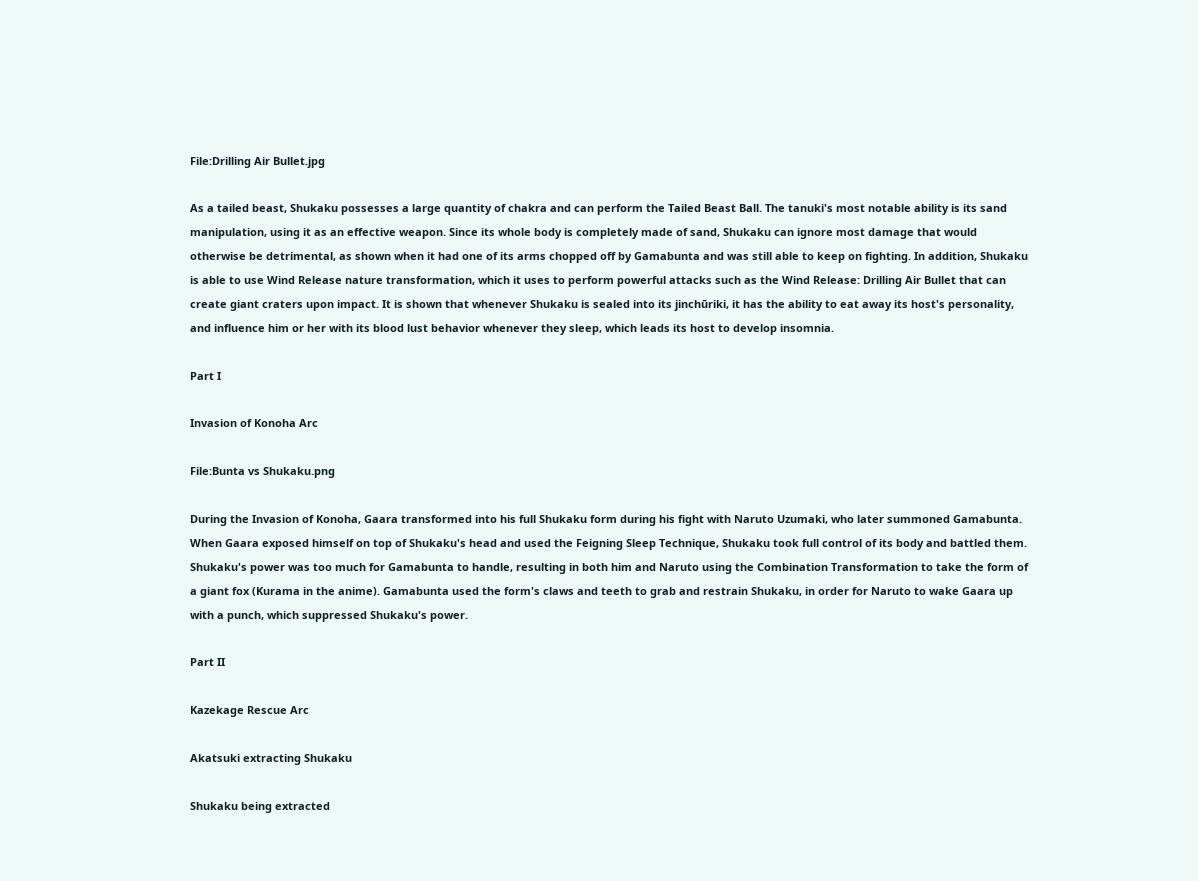File:Drilling Air Bullet.jpg

As a tailed beast, Shukaku possesses a large quantity of chakra and can perform the Tailed Beast Ball. The tanuki's most notable ability is its sand manipulation, using it as an effective weapon. Since its whole body is completely made of sand, Shukaku can ignore most damage that would otherwise be detrimental, as shown when it had one of its arms chopped off by Gamabunta and was still able to keep on fighting. In addition, Shukaku is able to use Wind Release nature transformation, which it uses to perform powerful attacks such as the Wind Release: Drilling Air Bullet that can create giant craters upon impact. It is shown that whenever Shukaku is sealed into its jinchūriki, it has the ability to eat away its host's personality, and influence him or her with its blood lust behavior whenever they sleep, which leads its host to develop insomnia.

Part I

Invasion of Konoha Arc

File:Bunta vs Shukaku.png

During the Invasion of Konoha, Gaara transformed into his full Shukaku form during his fight with Naruto Uzumaki, who later summoned Gamabunta. When Gaara exposed himself on top of Shukaku's head and used the Feigning Sleep Technique, Shukaku took full control of its body and battled them. Shukaku's power was too much for Gamabunta to handle, resulting in both him and Naruto using the Combination Transformation to take the form of a giant fox (Kurama in the anime). Gamabunta used the form's claws and teeth to grab and restrain Shukaku, in order for Naruto to wake Gaara up with a punch, which suppressed Shukaku's power.

Part II

Kazekage Rescue Arc

Akatsuki extracting Shukaku

Shukaku being extracted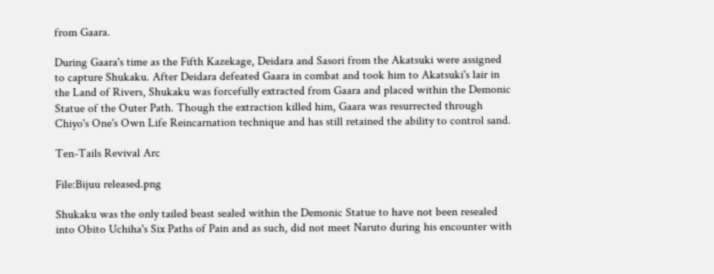from Gaara.

During Gaara's time as the Fifth Kazekage, Deidara and Sasori from the Akatsuki were assigned to capture Shukaku. After Deidara defeated Gaara in combat and took him to Akatsuki's lair in the Land of Rivers, Shukaku was forcefully extracted from Gaara and placed within the Demonic Statue of the Outer Path. Though the extraction killed him, Gaara was resurrected through Chiyo's One's Own Life Reincarnation technique and has still retained the ability to control sand.

Ten-Tails Revival Arc

File:Bijuu released.png

Shukaku was the only tailed beast sealed within the Demonic Statue to have not been resealed into Obito Uchiha's Six Paths of Pain and as such, did not meet Naruto during his encounter with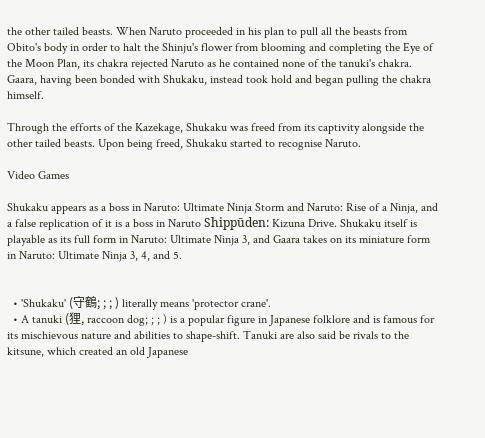the other tailed beasts. When Naruto proceeded in his plan to pull all the beasts from Obito's body in order to halt the Shinju's flower from blooming and completing the Eye of the Moon Plan, its chakra rejected Naruto as he contained none of the tanuki's chakra. Gaara, having been bonded with Shukaku, instead took hold and began pulling the chakra himself.

Through the efforts of the Kazekage, Shukaku was freed from its captivity alongside the other tailed beasts. Upon being freed, Shukaku started to recognise Naruto.

Video Games

Shukaku appears as a boss in Naruto: Ultimate Ninja Storm and Naruto: Rise of a Ninja, and a false replication of it is a boss in Naruto Shippūden: Kizuna Drive. Shukaku itself is playable as its full form in Naruto: Ultimate Ninja 3, and Gaara takes on its miniature form in Naruto: Ultimate Ninja 3, 4, and 5.


  • 'Shukaku' (守鶴; ; ; ) literally means 'protector crane'.
  • A tanuki (狸, raccoon dog; ; ; ) is a popular figure in Japanese folklore and is famous for its mischievous nature and abilities to shape-shift. Tanuki are also said be rivals to the kitsune, which created an old Japanese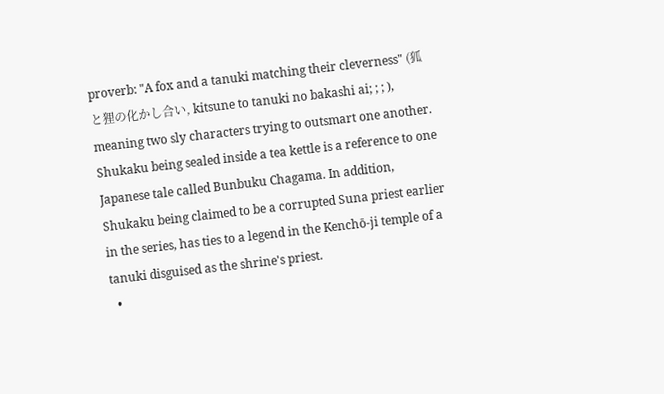proverb: "A fox and a tanuki matching their cleverness" (狐と狸の化かし合い, kitsune to tanuki no bakashi ai; ; ; ), meaning two sly characters trying to outsmart one another. Shukaku being sealed inside a tea kettle is a reference to one Japanese tale called Bunbuku Chagama. In addition, Shukaku being claimed to be a corrupted Suna priest earlier in the series, has ties to a legend in the Kenchō-ji temple of a tanuki disguised as the shrine's priest.
  •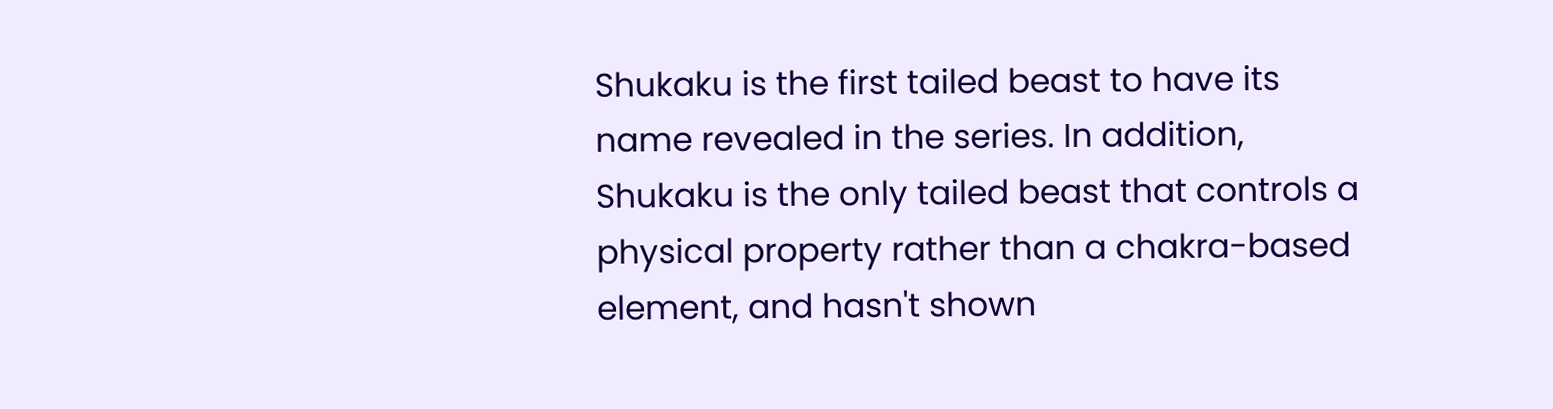Shukaku is the first tailed beast to have its name revealed in the series. In addition, Shukaku is the only tailed beast that controls a physical property rather than a chakra-based element, and hasn't shown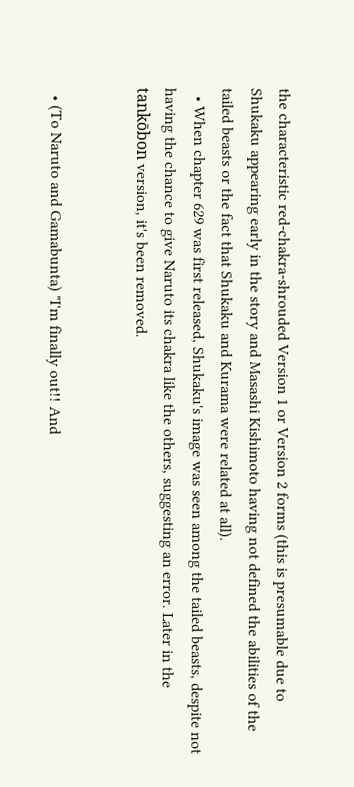the characteristic red-chakra-shrouded Version 1 or Version 2 forms (this is presumable due to Shukaku appearing early in the story and Masashi Kishimoto having not defined the abilities of the tailed beasts or the fact that Shukaku and Kurama were related at all).
  • When chapter 629 was first released, Shukaku's image was seen among the tailed beasts, despite not having the chance to give Naruto its chakra like the others, suggesting an error. Later in the tankōbon version, it's been removed.


  • (To Naruto and Gamabunta) "I'm finally out!! And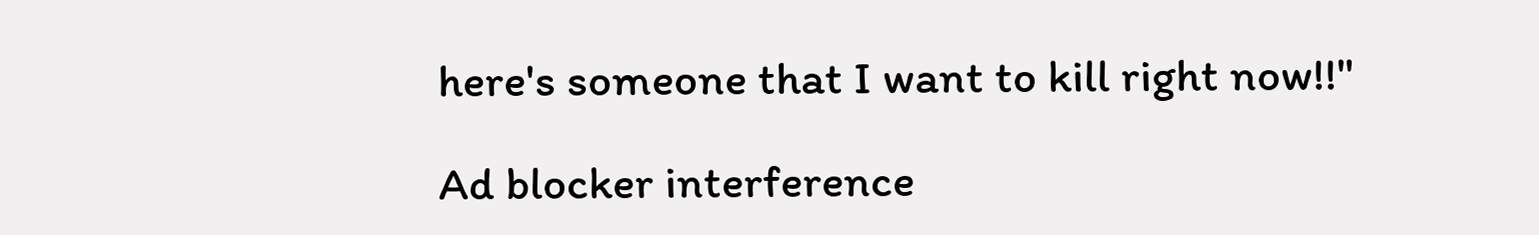here's someone that I want to kill right now!!"

Ad blocker interference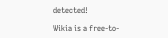detected!

Wikia is a free-to-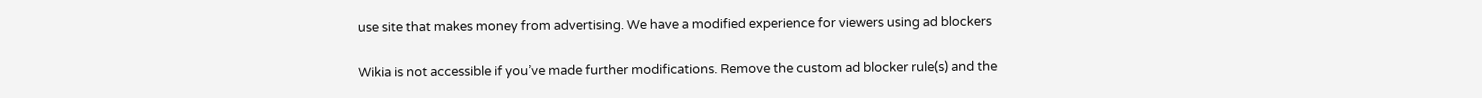use site that makes money from advertising. We have a modified experience for viewers using ad blockers

Wikia is not accessible if you’ve made further modifications. Remove the custom ad blocker rule(s) and the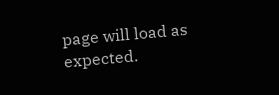page will load as expected.